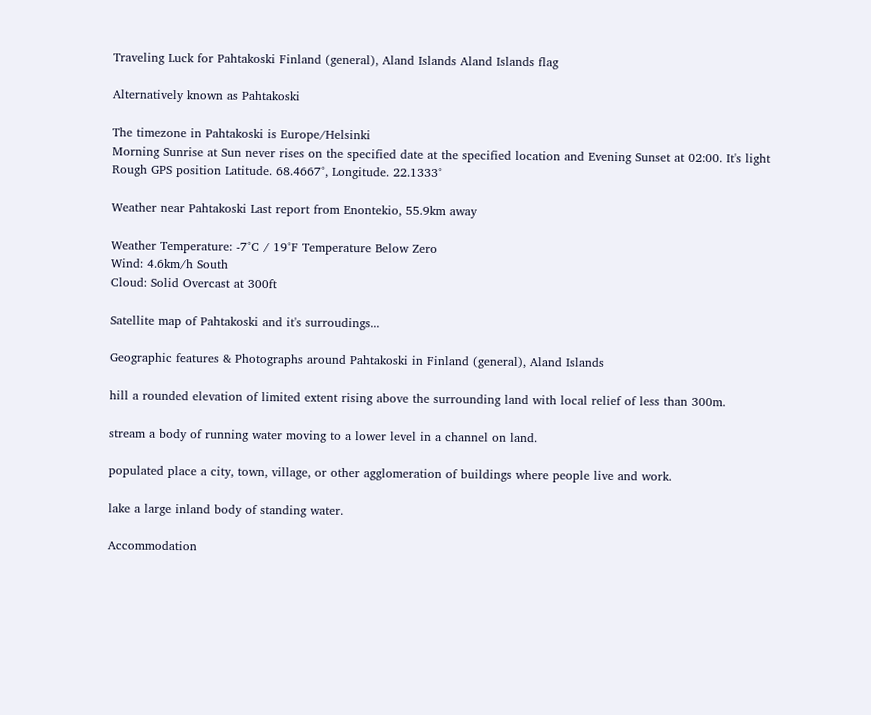Traveling Luck for Pahtakoski Finland (general), Aland Islands Aland Islands flag

Alternatively known as Pahtakoski

The timezone in Pahtakoski is Europe/Helsinki
Morning Sunrise at Sun never rises on the specified date at the specified location and Evening Sunset at 02:00. It's light
Rough GPS position Latitude. 68.4667°, Longitude. 22.1333°

Weather near Pahtakoski Last report from Enontekio, 55.9km away

Weather Temperature: -7°C / 19°F Temperature Below Zero
Wind: 4.6km/h South
Cloud: Solid Overcast at 300ft

Satellite map of Pahtakoski and it's surroudings...

Geographic features & Photographs around Pahtakoski in Finland (general), Aland Islands

hill a rounded elevation of limited extent rising above the surrounding land with local relief of less than 300m.

stream a body of running water moving to a lower level in a channel on land.

populated place a city, town, village, or other agglomeration of buildings where people live and work.

lake a large inland body of standing water.

Accommodation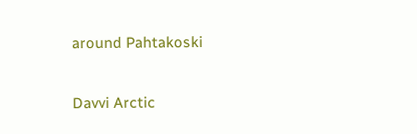around Pahtakoski

Davvi Arctic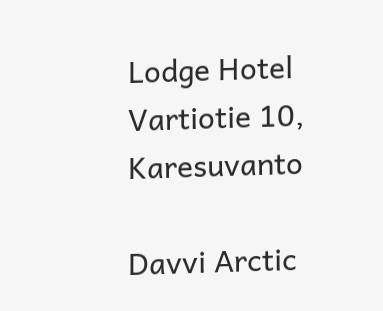Lodge Hotel Vartiotie 10, Karesuvanto

Davvi Arctic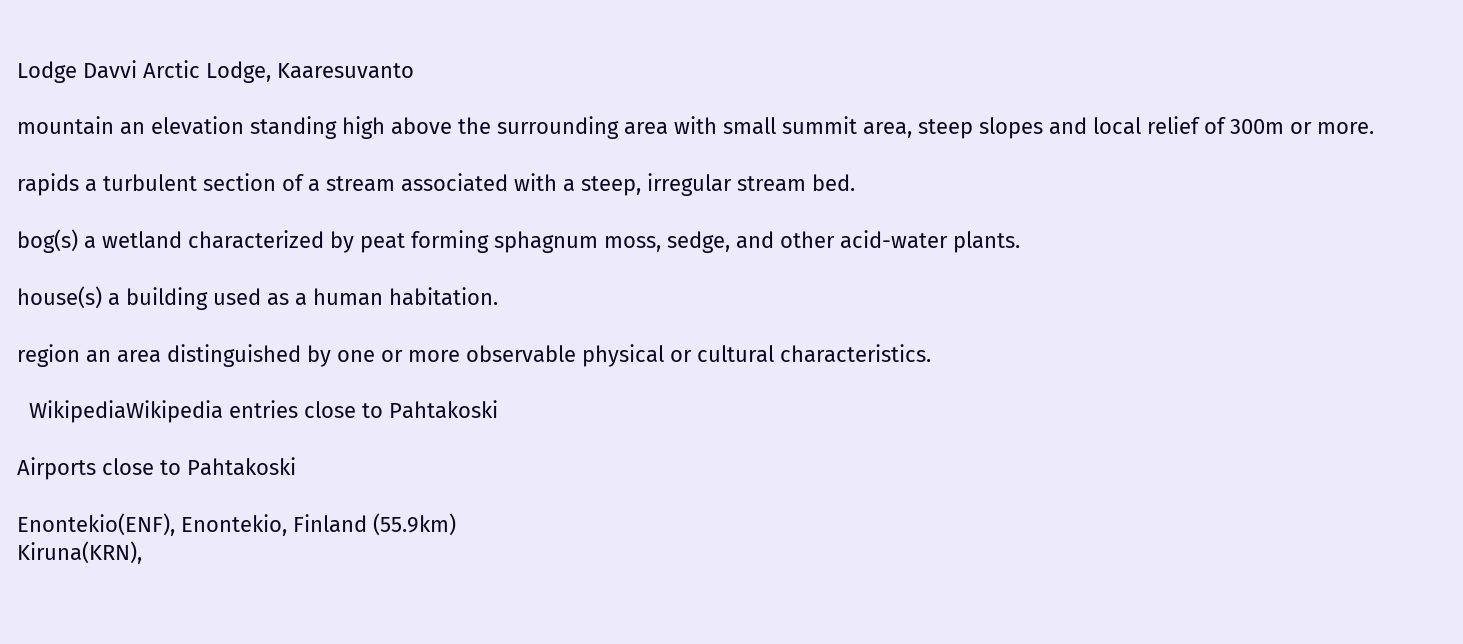Lodge Davvi Arctic Lodge, Kaaresuvanto

mountain an elevation standing high above the surrounding area with small summit area, steep slopes and local relief of 300m or more.

rapids a turbulent section of a stream associated with a steep, irregular stream bed.

bog(s) a wetland characterized by peat forming sphagnum moss, sedge, and other acid-water plants.

house(s) a building used as a human habitation.

region an area distinguished by one or more observable physical or cultural characteristics.

  WikipediaWikipedia entries close to Pahtakoski

Airports close to Pahtakoski

Enontekio(ENF), Enontekio, Finland (55.9km)
Kiruna(KRN),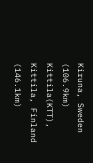Kiruna, Sweden (106.9km)
Kittila(KTT), Kittila, Finland (146.1km)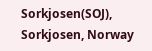Sorkjosen(SOJ), Sorkjosen, Norway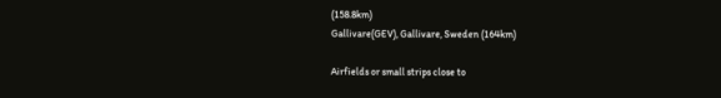(158.8km)
Gallivare(GEV), Gallivare, Sweden (164km)

Airfields or small strips close to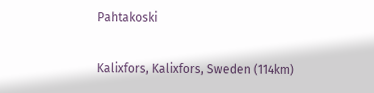Pahtakoski

Kalixfors, Kalixfors, Sweden (114km)